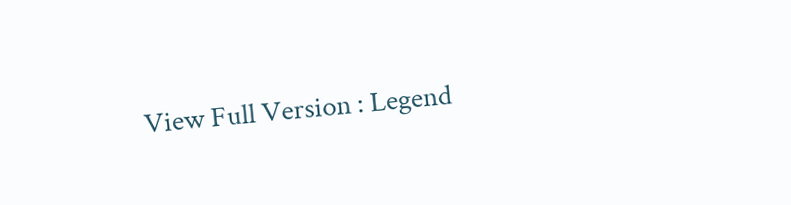View Full Version : Legend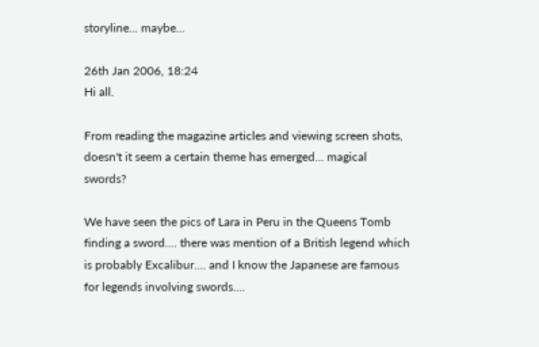storyline... maybe...

26th Jan 2006, 18:24
Hi all.

From reading the magazine articles and viewing screen shots, doesn't it seem a certain theme has emerged... magical swords?

We have seen the pics of Lara in Peru in the Queens Tomb finding a sword.... there was mention of a British legend which is probably Excalibur.... and I know the Japanese are famous for legends involving swords....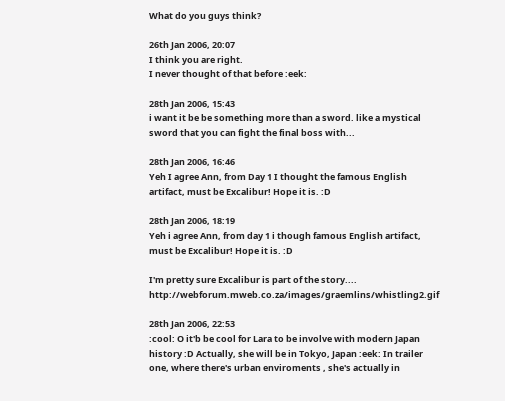What do you guys think?

26th Jan 2006, 20:07
I think you are right.
I never thought of that before :eek:

28th Jan 2006, 15:43
i want it be be something more than a sword. like a mystical sword that you can fight the final boss with...

28th Jan 2006, 16:46
Yeh I agree Ann, from Day 1 I thought the famous English artifact, must be Excalibur! Hope it is. :D

28th Jan 2006, 18:19
Yeh i agree Ann, from day 1 i though famous English artifact, must be Excalibur! Hope it is. :D

I'm pretty sure Excalibur is part of the story.... http://webforum.mweb.co.za/images/graemlins/whistling2.gif

28th Jan 2006, 22:53
:cool: O it'b be cool for Lara to be involve with modern Japan history :D Actually, she will be in Tokyo, Japan :eek: In trailer one, where there's urban enviroments , she's actually in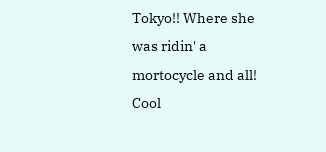Tokyo!! Where she was ridin' a mortocycle and all! Cool